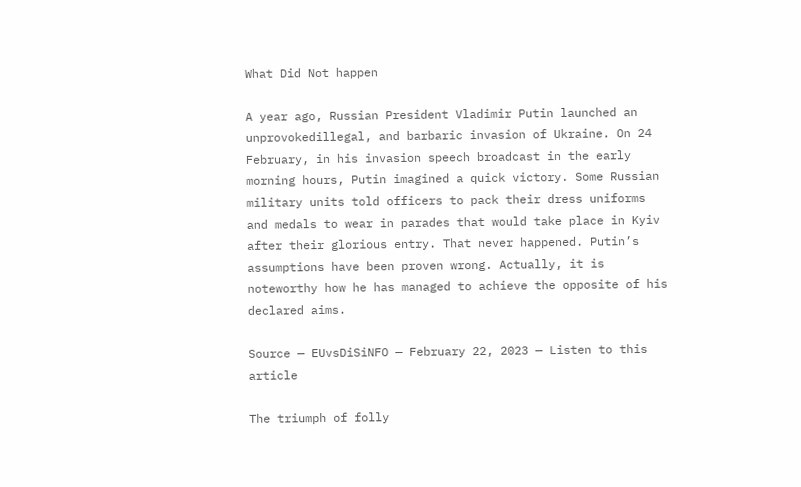What Did Not happen

A year ago, Russian President Vladimir Putin launched an unprovokedillegal, and barbaric invasion of Ukraine. On 24 February, in his invasion speech broadcast in the early morning hours, Putin imagined a quick victory. Some Russian military units told officers to pack their dress uniforms and medals to wear in parades that would take place in Kyiv after their glorious entry. That never happened. Putin’s assumptions have been proven wrong. Actually, it is noteworthy how he has managed to achieve the opposite of his declared aims.

Source — EUvsDiSiNFO — February 22, 2023 — Listen to this article

The triumph of folly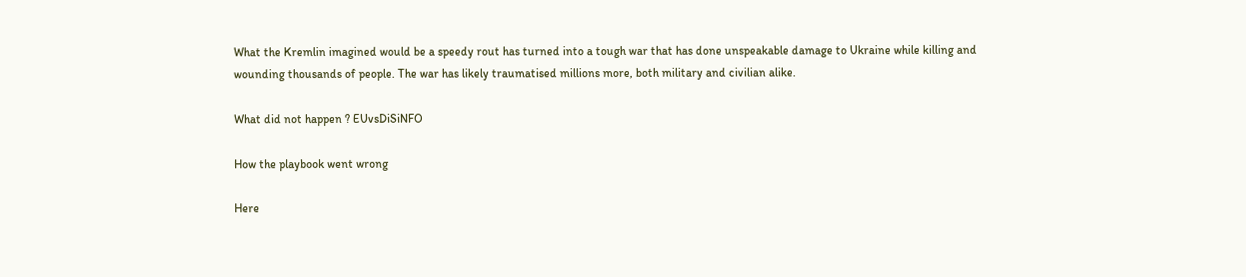What the Kremlin imagined would be a speedy rout has turned into a tough war that has done unspeakable damage to Ukraine while killing and wounding thousands of people. The war has likely traumatised millions more, both military and civilian alike.

What did not happen ? EUvsDiSiNFO

How the playbook went wrong

Here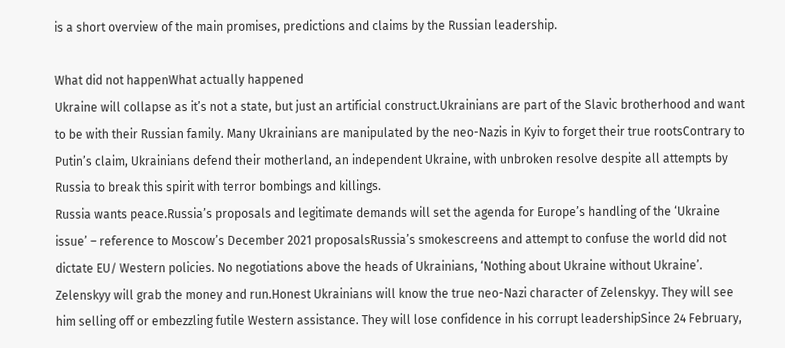is a short overview of the main promises, predictions and claims by the Russian leadership.

What did not happenWhat actually happened
Ukraine will collapse as it’s not a state, but just an artificial construct.Ukrainians are part of the Slavic brotherhood and want to be with their Russian family. Many Ukrainians are manipulated by the neo-Nazis in Kyiv to forget their true rootsContrary to Putin’s claim, Ukrainians defend their motherland, an independent Ukraine, with unbroken resolve despite all attempts by Russia to break this spirit with terror bombings and killings.
Russia wants peace.Russia’s proposals and legitimate demands will set the agenda for Europe’s handling of the ‘Ukraine issue’ – reference to Moscow’s December 2021 proposalsRussia’s smokescreens and attempt to confuse the world did not dictate EU/ Western policies. No negotiations above the heads of Ukrainians, ‘Nothing about Ukraine without Ukraine’.
Zelenskyy will grab the money and run.Honest Ukrainians will know the true neo-Nazi character of Zelenskyy. They will see him selling off or embezzling futile Western assistance. They will lose confidence in his corrupt leadershipSince 24 February,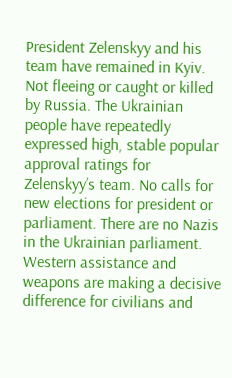President Zelenskyy and his team have remained in Kyiv. Not fleeing or caught or killed by Russia. The Ukrainian people have repeatedly expressed high, stable popular approval ratings for Zelenskyy’s team. No calls for new elections for president or parliament. There are no Nazis in the Ukrainian parliament. Western assistance and weapons are making a decisive difference for civilians and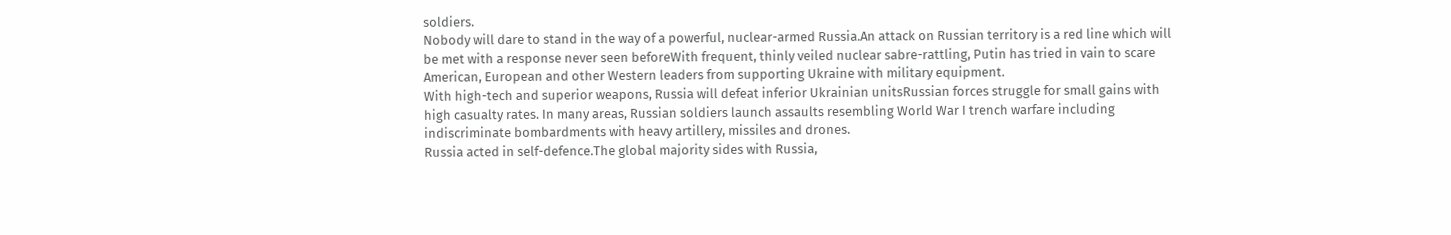soldiers.
Nobody will dare to stand in the way of a powerful, nuclear-armed Russia.An attack on Russian territory is a red line which will be met with a response never seen beforeWith frequent, thinly veiled nuclear sabre-rattling, Putin has tried in vain to scare American, European and other Western leaders from supporting Ukraine with military equipment.
With high-tech and superior weapons, Russia will defeat inferior Ukrainian unitsRussian forces struggle for small gains with high casualty rates. In many areas, Russian soldiers launch assaults resembling World War I trench warfare including indiscriminate bombardments with heavy artillery, missiles and drones.
Russia acted in self-defence.The global majority sides with Russia,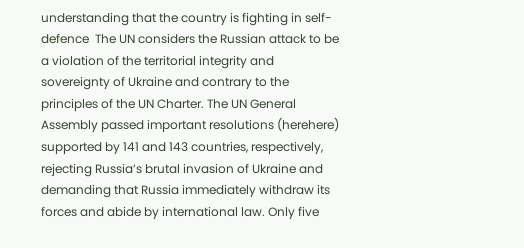understanding that the country is fighting in self-defence  The UN considers the Russian attack to be a violation of the territorial integrity and sovereignty of Ukraine and contrary to the principles of the UN Charter. The UN General Assembly passed important resolutions (herehere) supported by 141 and 143 countries, respectively, rejecting Russia’s brutal invasion of Ukraine and demanding that Russia immediately withdraw its forces and abide by international law. Only five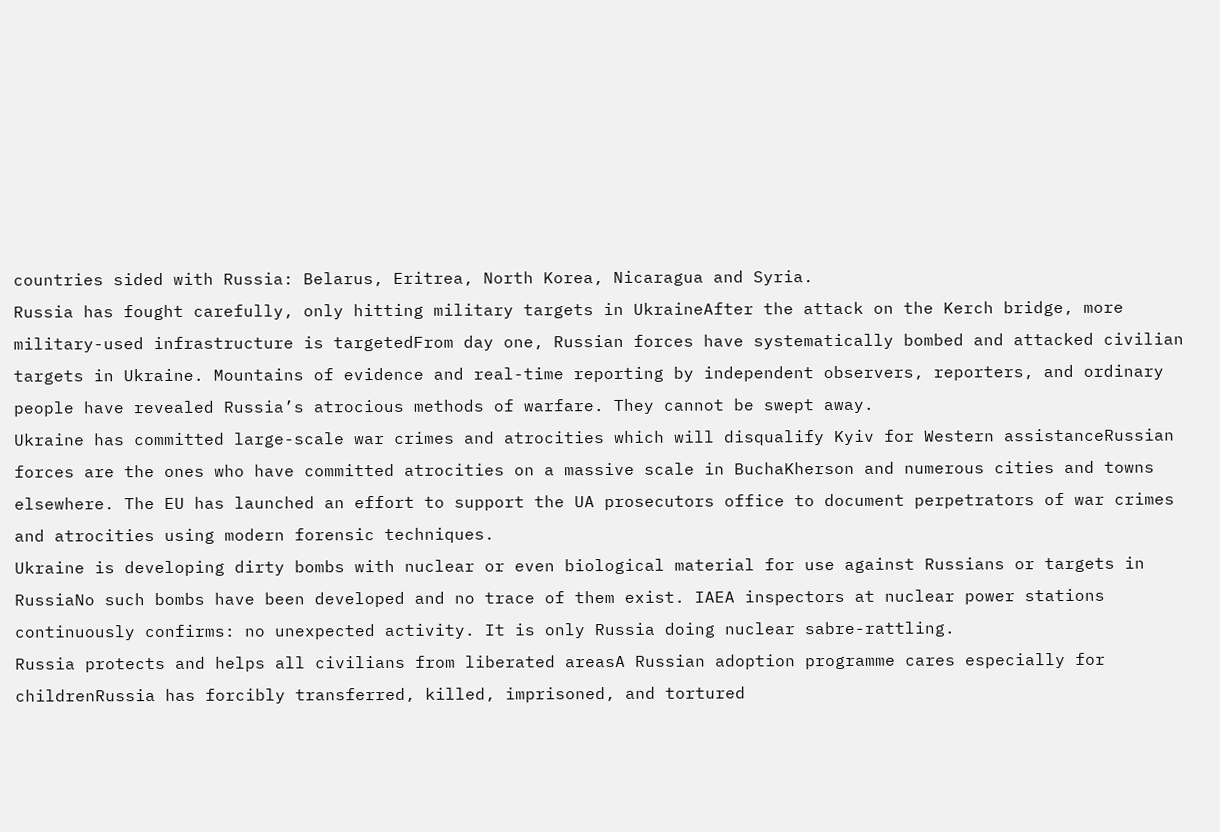countries sided with Russia: Belarus, Eritrea, North Korea, Nicaragua and Syria.
Russia has fought carefully, only hitting military targets in UkraineAfter the attack on the Kerch bridge, more military-used infrastructure is targetedFrom day one, Russian forces have systematically bombed and attacked civilian targets in Ukraine. Mountains of evidence and real-time reporting by independent observers, reporters, and ordinary people have revealed Russia’s atrocious methods of warfare. They cannot be swept away.
Ukraine has committed large-scale war crimes and atrocities which will disqualify Kyiv for Western assistanceRussian forces are the ones who have committed atrocities on a massive scale in BuchaKherson and numerous cities and towns elsewhere. The EU has launched an effort to support the UA prosecutors office to document perpetrators of war crimes and atrocities using modern forensic techniques.
Ukraine is developing dirty bombs with nuclear or even biological material for use against Russians or targets in RussiaNo such bombs have been developed and no trace of them exist. IAEA inspectors at nuclear power stations continuously confirms: no unexpected activity. It is only Russia doing nuclear sabre-rattling.
Russia protects and helps all civilians from liberated areasA Russian adoption programme cares especially for childrenRussia has forcibly transferred, killed, imprisoned, and tortured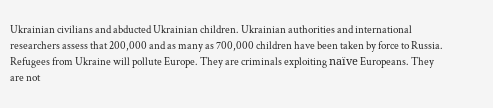Ukrainian civilians and abducted Ukrainian children. Ukrainian authorities and international researchers assess that 200,000 and as many as 700,000 children have been taken by force to Russia.
Refugees from Ukraine will pollute Europe. They are criminals exploiting naïve Europeans. They are not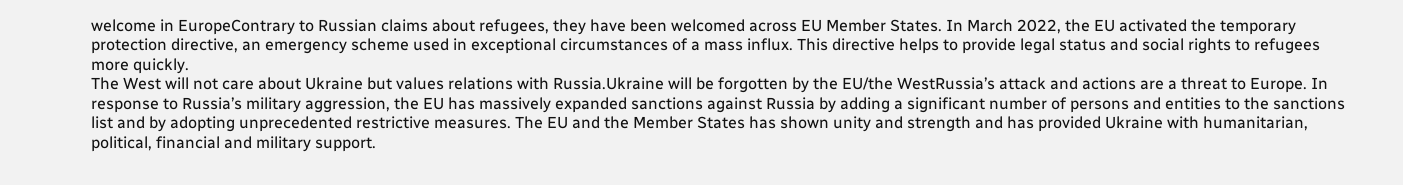welcome in EuropeContrary to Russian claims about refugees, they have been welcomed across EU Member States. In March 2022, the EU activated the temporary protection directive, an emergency scheme used in exceptional circumstances of a mass influx. This directive helps to provide legal status and social rights to refugees more quickly.
The West will not care about Ukraine but values relations with Russia.Ukraine will be forgotten by the EU/the WestRussia’s attack and actions are a threat to Europe. In response to Russia’s military aggression, the EU has massively expanded sanctions against Russia by adding a significant number of persons and entities to the sanctions list and by adopting unprecedented restrictive measures. The EU and the Member States has shown unity and strength and has provided Ukraine with humanitarian, political, financial and military support.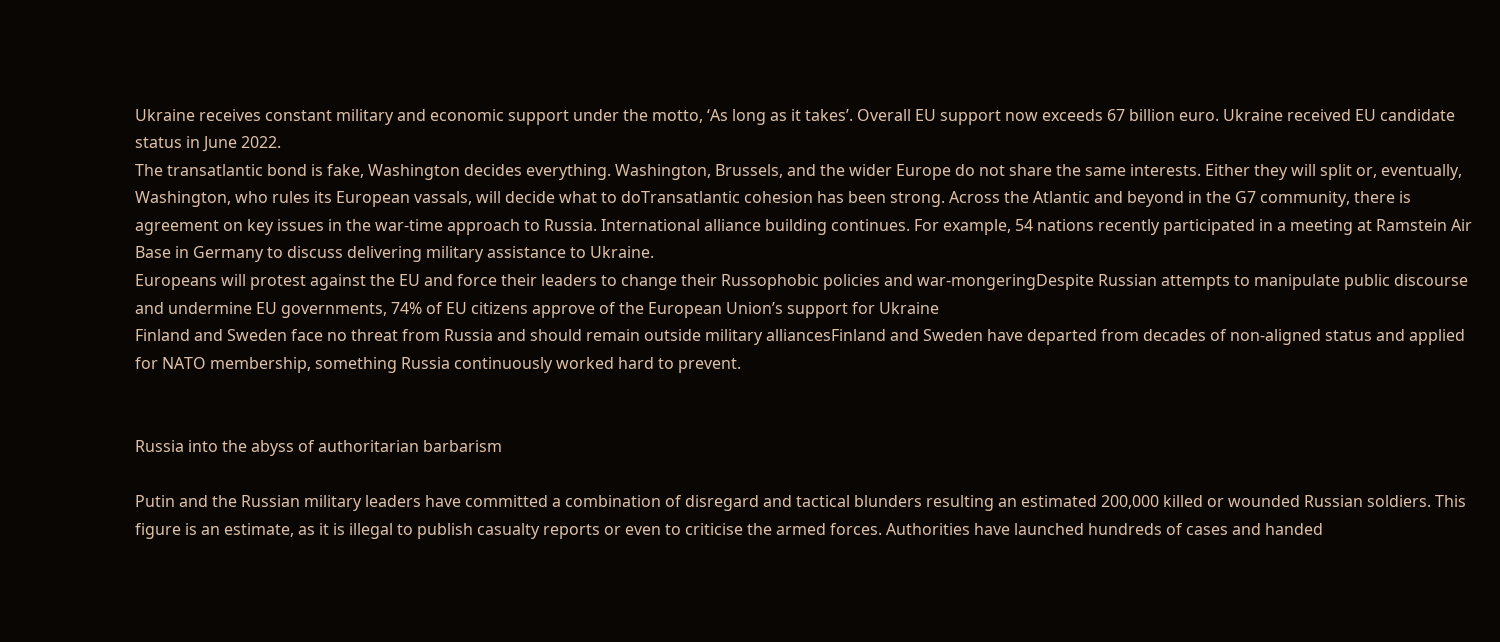Ukraine receives constant military and economic support under the motto, ‘As long as it takes’. Overall EU support now exceeds 67 billion euro. Ukraine received EU candidate status in June 2022.
The transatlantic bond is fake, Washington decides everything. Washington, Brussels, and the wider Europe do not share the same interests. Either they will split or, eventually, Washington, who rules its European vassals, will decide what to doTransatlantic cohesion has been strong. Across the Atlantic and beyond in the G7 community, there is agreement on key issues in the war-time approach to Russia. International alliance building continues. For example, 54 nations recently participated in a meeting at Ramstein Air Base in Germany to discuss delivering military assistance to Ukraine.
Europeans will protest against the EU and force their leaders to change their Russophobic policies and war-mongeringDespite Russian attempts to manipulate public discourse and undermine EU governments, 74% of EU citizens approve of the European Union’s support for Ukraine
Finland and Sweden face no threat from Russia and should remain outside military alliancesFinland and Sweden have departed from decades of non-aligned status and applied for NATO membership, something Russia continuously worked hard to prevent.


Russia into the abyss of authoritarian barbarism

Putin and the Russian military leaders have committed a combination of disregard and tactical blunders resulting an estimated 200,000 killed or wounded Russian soldiers. This figure is an estimate, as it is illegal to publish casualty reports or even to criticise the armed forces. Authorities have launched hundreds of cases and handed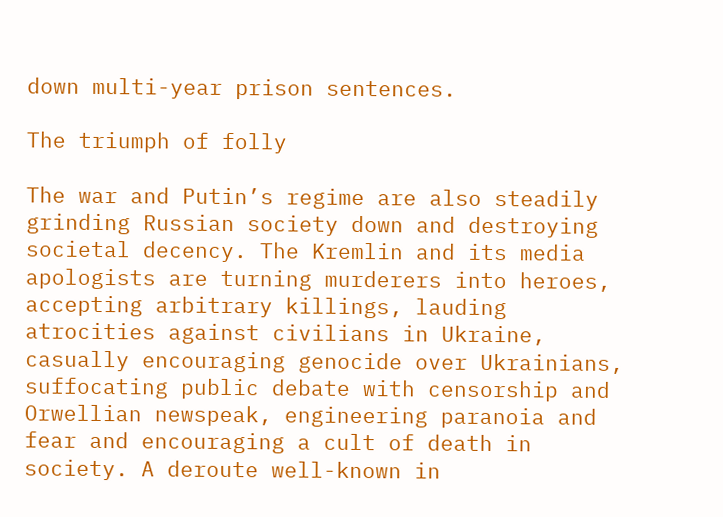down multi-year prison sentences.

The triumph of folly

The war and Putin’s regime are also steadily grinding Russian society down and destroying societal decency. The Kremlin and its media apologists are turning murderers into heroes, accepting arbitrary killings, lauding atrocities against civilians in Ukraine, casually encouraging genocide over Ukrainians, suffocating public debate with censorship and Orwellian newspeak, engineering paranoia and fear and encouraging a cult of death in society. A deroute well-known in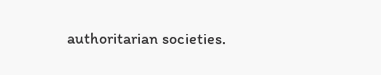authoritarian societies.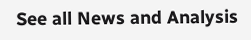See all News and Analysis